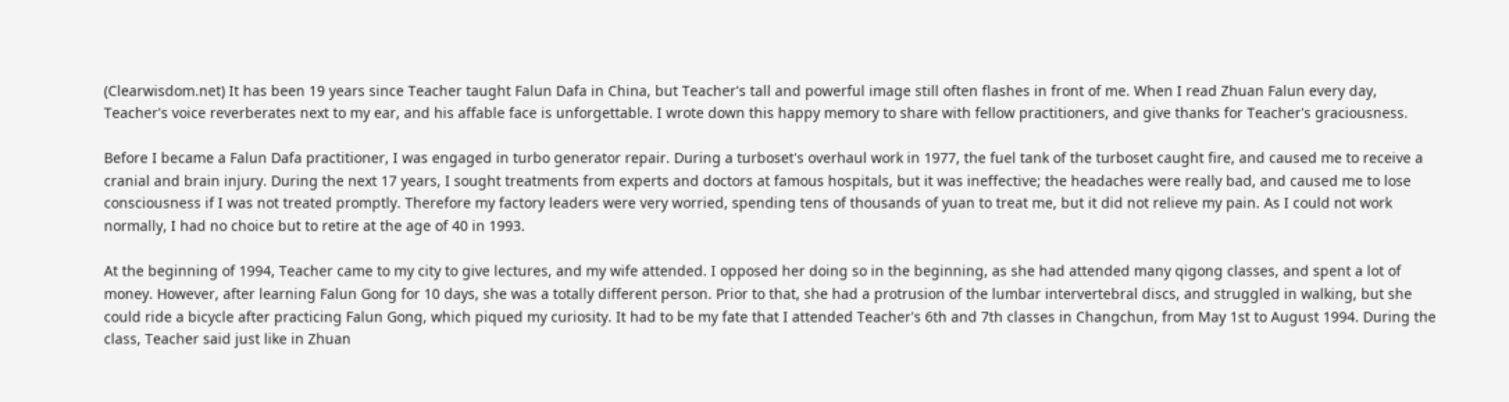(Clearwisdom.net) It has been 19 years since Teacher taught Falun Dafa in China, but Teacher's tall and powerful image still often flashes in front of me. When I read Zhuan Falun every day, Teacher's voice reverberates next to my ear, and his affable face is unforgettable. I wrote down this happy memory to share with fellow practitioners, and give thanks for Teacher's graciousness.

Before I became a Falun Dafa practitioner, I was engaged in turbo generator repair. During a turboset's overhaul work in 1977, the fuel tank of the turboset caught fire, and caused me to receive a cranial and brain injury. During the next 17 years, I sought treatments from experts and doctors at famous hospitals, but it was ineffective; the headaches were really bad, and caused me to lose consciousness if I was not treated promptly. Therefore my factory leaders were very worried, spending tens of thousands of yuan to treat me, but it did not relieve my pain. As I could not work normally, I had no choice but to retire at the age of 40 in 1993.

At the beginning of 1994, Teacher came to my city to give lectures, and my wife attended. I opposed her doing so in the beginning, as she had attended many qigong classes, and spent a lot of money. However, after learning Falun Gong for 10 days, she was a totally different person. Prior to that, she had a protrusion of the lumbar intervertebral discs, and struggled in walking, but she could ride a bicycle after practicing Falun Gong, which piqued my curiosity. It had to be my fate that I attended Teacher's 6th and 7th classes in Changchun, from May 1st to August 1994. During the class, Teacher said just like in Zhuan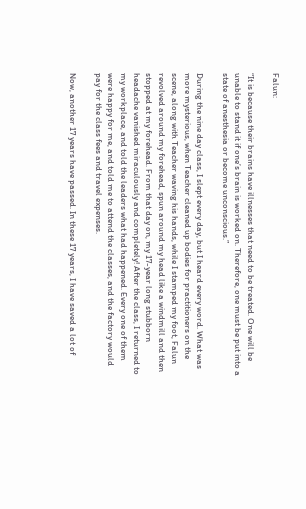Falun:

“It is because their brains have illnesses that need to be treated. One will be unable to stand it if one’s brain is worked on. Therefore, one must be put into a state of anesthesia or become unconscious.”

During the nine day class, I slept every day, but I heard every word. What was more mysterious, when Teacher cleaned up bodies for practitioners on the scene, along with Teacher waving his hands, while I stamped my foot, Falun revolved around my forehead, spun around my head like a windmill and then stopped at my forehead. From that day on, my 17-year long stubborn headache vanished miraculously and completely! After the class, I returned to my workplace, and told the leaders what had happened. Every one of them were happy for me, and told me to attend the classes, and the factory would pay for the class fees and travel expenses.

Now, another 17 years have passed. In these 17 years, I have saved a lot of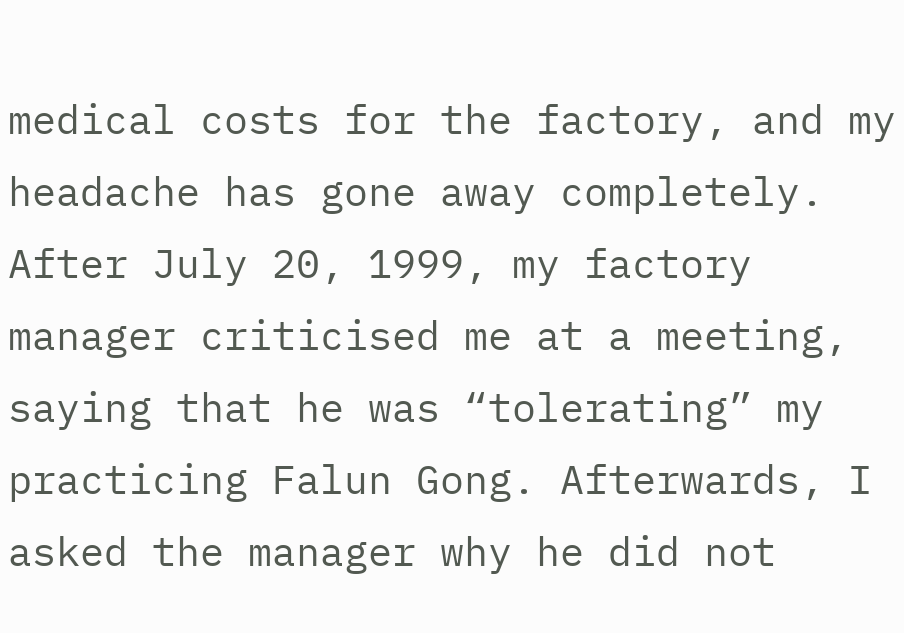medical costs for the factory, and my headache has gone away completely. After July 20, 1999, my factory manager criticised me at a meeting, saying that he was “tolerating” my practicing Falun Gong. Afterwards, I asked the manager why he did not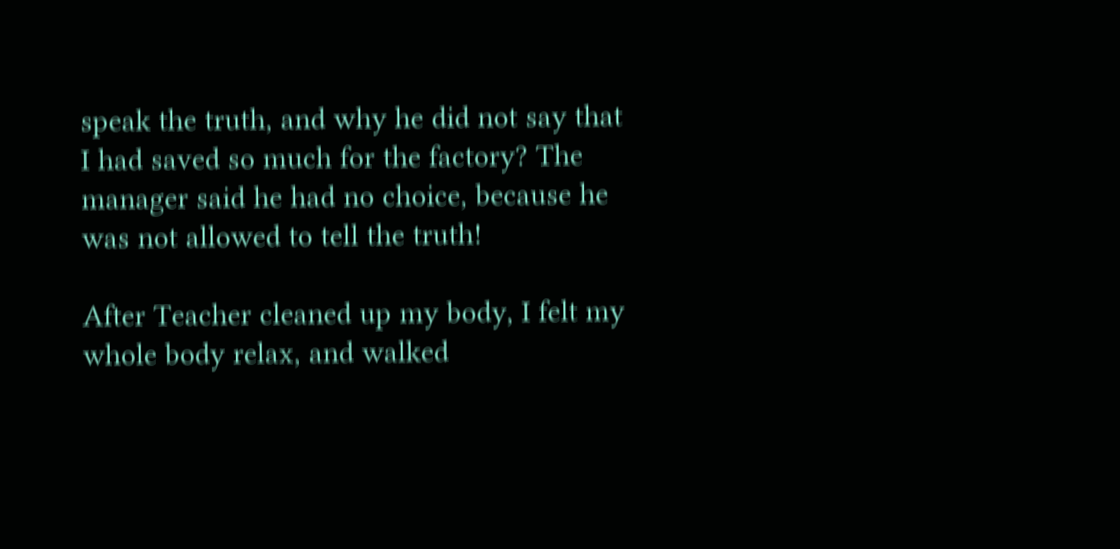speak the truth, and why he did not say that I had saved so much for the factory? The manager said he had no choice, because he was not allowed to tell the truth!

After Teacher cleaned up my body, I felt my whole body relax, and walked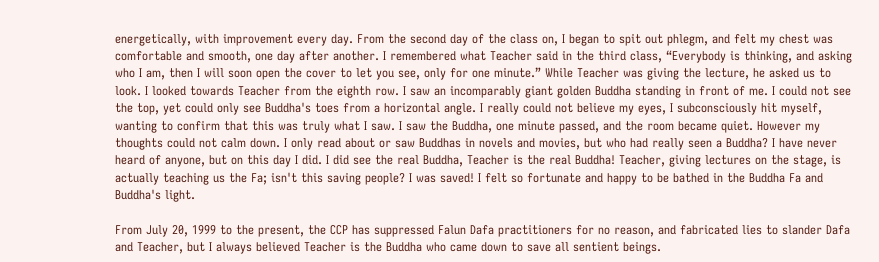energetically, with improvement every day. From the second day of the class on, I began to spit out phlegm, and felt my chest was comfortable and smooth, one day after another. I remembered what Teacher said in the third class, “Everybody is thinking, and asking who I am, then I will soon open the cover to let you see, only for one minute.” While Teacher was giving the lecture, he asked us to look. I looked towards Teacher from the eighth row. I saw an incomparably giant golden Buddha standing in front of me. I could not see the top, yet could only see Buddha's toes from a horizontal angle. I really could not believe my eyes, I subconsciously hit myself, wanting to confirm that this was truly what I saw. I saw the Buddha, one minute passed, and the room became quiet. However my thoughts could not calm down. I only read about or saw Buddhas in novels and movies, but who had really seen a Buddha? I have never heard of anyone, but on this day I did. I did see the real Buddha, Teacher is the real Buddha! Teacher, giving lectures on the stage, is actually teaching us the Fa; isn't this saving people? I was saved! I felt so fortunate and happy to be bathed in the Buddha Fa and Buddha's light.

From July 20, 1999 to the present, the CCP has suppressed Falun Dafa practitioners for no reason, and fabricated lies to slander Dafa and Teacher, but I always believed Teacher is the Buddha who came down to save all sentient beings.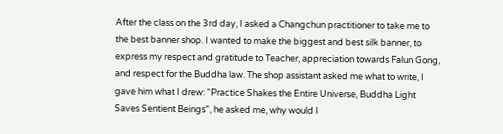After the class on the 3rd day, I asked a Changchun practitioner to take me to the best banner shop. I wanted to make the biggest and best silk banner, to express my respect and gratitude to Teacher, appreciation towards Falun Gong, and respect for the Buddha law. The shop assistant asked me what to write, I gave him what I drew: “Practice Shakes the Entire Universe, Buddha Light Saves Sentient Beings”, he asked me, why would I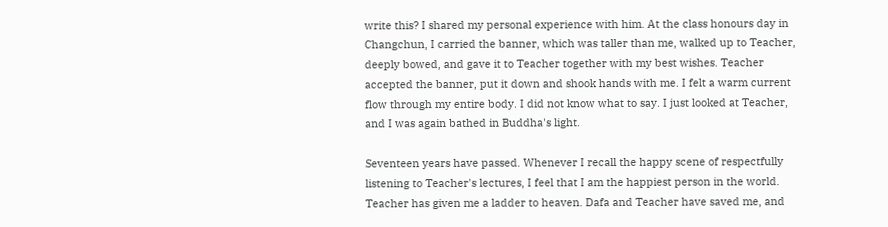write this? I shared my personal experience with him. At the class honours day in Changchun, I carried the banner, which was taller than me, walked up to Teacher, deeply bowed, and gave it to Teacher together with my best wishes. Teacher accepted the banner, put it down and shook hands with me. I felt a warm current flow through my entire body. I did not know what to say. I just looked at Teacher, and I was again bathed in Buddha's light.

Seventeen years have passed. Whenever I recall the happy scene of respectfully listening to Teacher's lectures, I feel that I am the happiest person in the world. Teacher has given me a ladder to heaven. Dafa and Teacher have saved me, and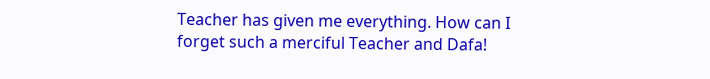Teacher has given me everything. How can I forget such a merciful Teacher and Dafa!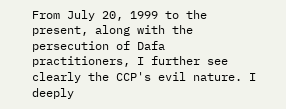From July 20, 1999 to the present, along with the persecution of Dafa practitioners, I further see clearly the CCP's evil nature. I deeply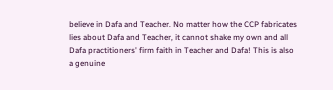believe in Dafa and Teacher. No matter how the CCP fabricates lies about Dafa and Teacher, it cannot shake my own and all Dafa practitioners' firm faith in Teacher and Dafa! This is also a genuine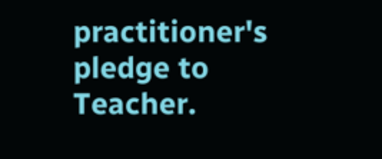practitioner's pledge to Teacher.